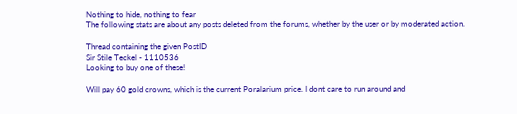Nothing to hide, nothing to fear
The following stats are about any posts deleted from the forums, whether by the user or by moderated action.

Thread containing the given PostID
Sir Stile Teckel - 1110536
Looking to buy one of these!

Will pay 60 gold crowns, which is the current Poralarium price. I dont care to run around and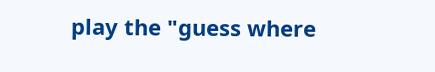play the "guess where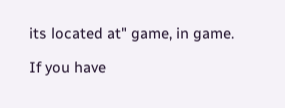its located at" game, in game.

If you have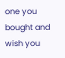one you bought and wish you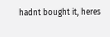hadnt bought it, heres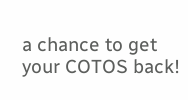a chance to get your COTOS back!